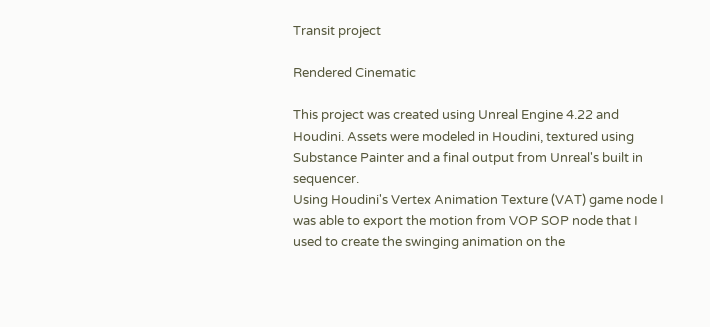Transit project

Rendered Cinematic

This project was created using Unreal Engine 4.22 and Houdini. Assets were modeled in Houdini, textured using Substance Painter and a final output from Unreal's built in sequencer.
Using Houdini's Vertex Animation Texture (VAT) game node I was able to export the motion from VOP SOP node that I used to create the swinging animation on the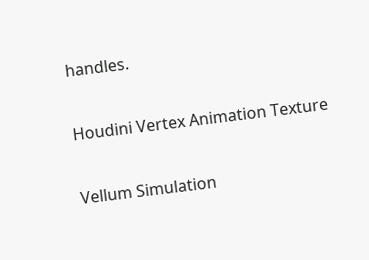handles.

Houdini Vertex Animation Texture

Vellum Simulation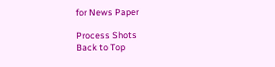for News Paper

Process Shots
Back to Top